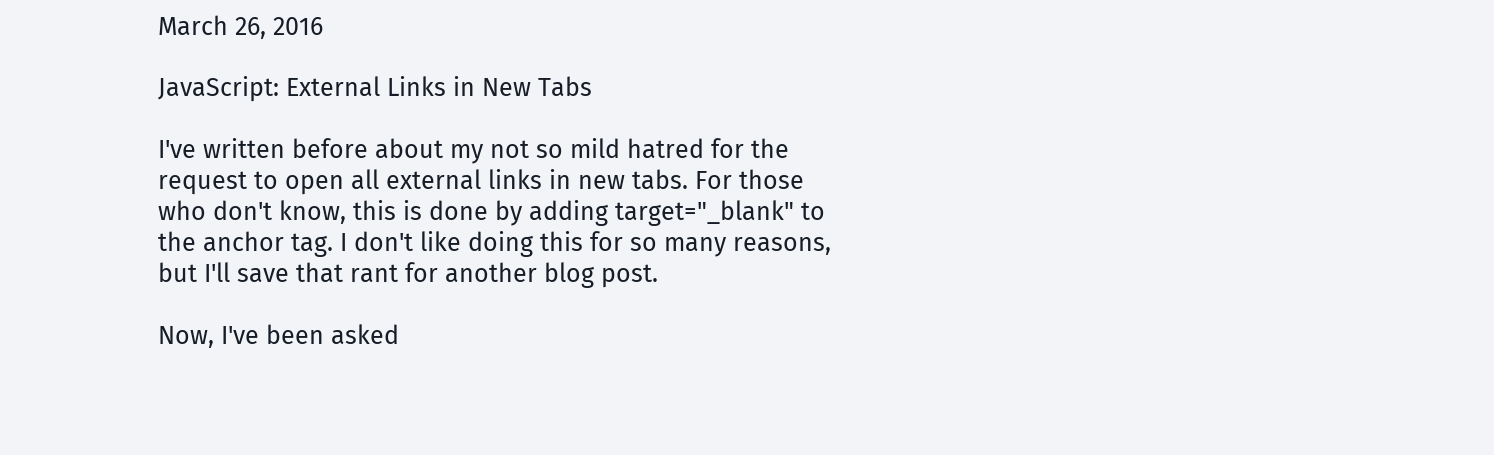March 26, 2016

JavaScript: External Links in New Tabs

I've written before about my not so mild hatred for the request to open all external links in new tabs. For those who don't know, this is done by adding target="_blank" to the anchor tag. I don't like doing this for so many reasons, but I'll save that rant for another blog post.

Now, I've been asked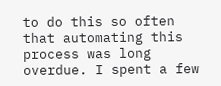to do this so often that automating this process was long overdue. I spent a few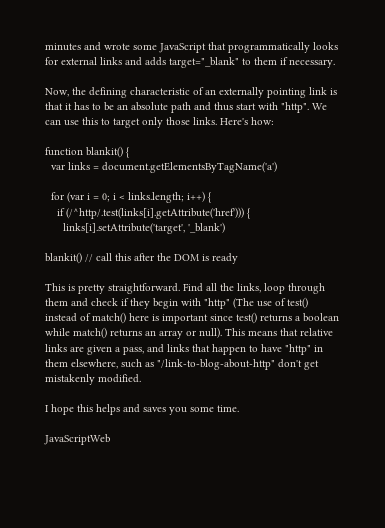minutes and wrote some JavaScript that programmatically looks for external links and adds target="_blank" to them if necessary.

Now, the defining characteristic of an externally pointing link is that it has to be an absolute path and thus start with "http". We can use this to target only those links. Here's how:

function blankit() {
  var links = document.getElementsByTagName('a')

  for (var i = 0; i < links.length; i++) {
    if (/^http/.test(links[i].getAttribute('href'))) {
      links[i].setAttribute('target', '_blank')

blankit() // call this after the DOM is ready

This is pretty straightforward. Find all the links, loop through them and check if they begin with "http" (The use of test() instead of match() here is important since test() returns a boolean while match() returns an array or null). This means that relative links are given a pass, and links that happen to have "http" in them elsewhere, such as "/link-to-blog-about-http" don't get mistakenly modified.

I hope this helps and saves you some time.

JavaScriptWeb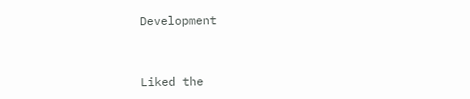Development


Liked the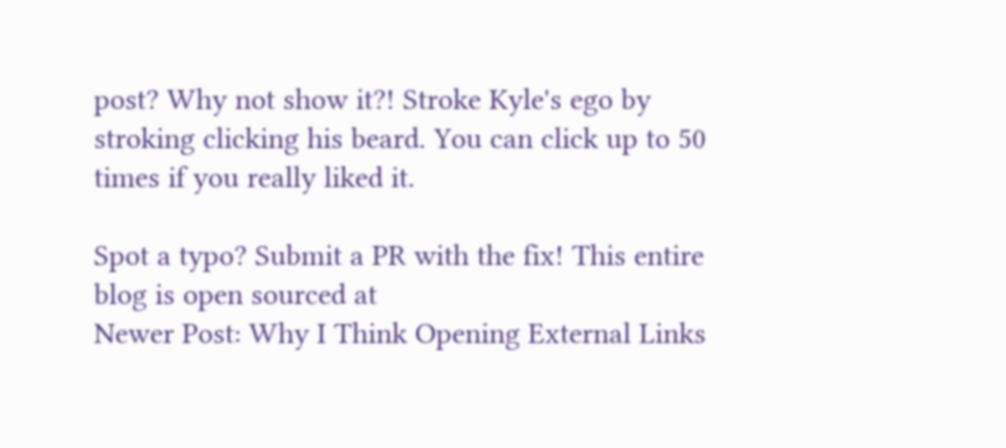post? Why not show it?! Stroke Kyle's ego by stroking clicking his beard. You can click up to 50 times if you really liked it.

Spot a typo? Submit a PR with the fix! This entire blog is open sourced at
Newer Post: Why I Think Opening External Links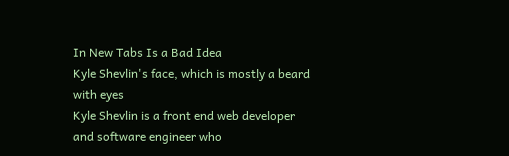In New Tabs Is a Bad Idea
Kyle Shevlin's face, which is mostly a beard with eyes
Kyle Shevlin is a front end web developer and software engineer who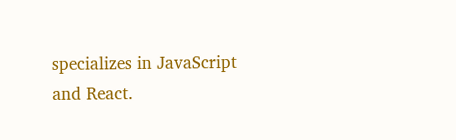specializes in JavaScript and React.